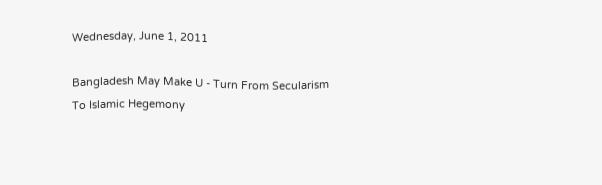Wednesday, June 1, 2011

Bangladesh May Make U - Turn From Secularism To Islamic Hegemony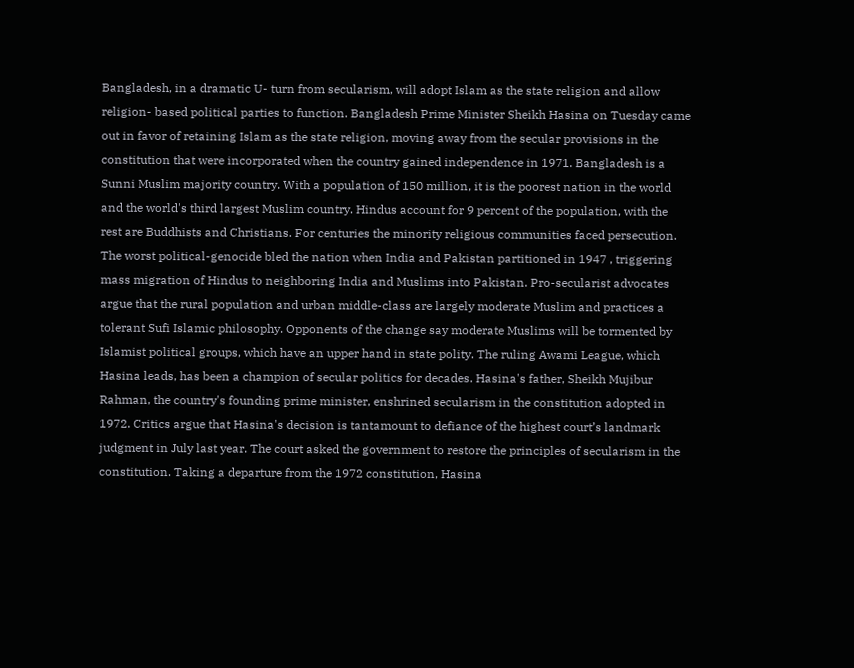Bangladesh, in a dramatic U- turn from secularism, will adopt Islam as the state religion and allow religion- based political parties to function. Bangladesh Prime Minister Sheikh Hasina on Tuesday came out in favor of retaining Islam as the state religion, moving away from the secular provisions in the constitution that were incorporated when the country gained independence in 1971. Bangladesh is a Sunni Muslim majority country. With a population of 150 million, it is the poorest nation in the world and the world's third largest Muslim country. Hindus account for 9 percent of the population, with the rest are Buddhists and Christians. For centuries the minority religious communities faced persecution. The worst political-genocide bled the nation when India and Pakistan partitioned in 1947 , triggering mass migration of Hindus to neighboring India and Muslims into Pakistan. Pro-secularist advocates argue that the rural population and urban middle-class are largely moderate Muslim and practices a tolerant Sufi Islamic philosophy. Opponents of the change say moderate Muslims will be tormented by Islamist political groups, which have an upper hand in state polity. The ruling Awami League, which Hasina leads, has been a champion of secular politics for decades. Hasina's father, Sheikh Mujibur Rahman, the country's founding prime minister, enshrined secularism in the constitution adopted in 1972. Critics argue that Hasina's decision is tantamount to defiance of the highest court’s landmark judgment in July last year. The court asked the government to restore the principles of secularism in the constitution. Taking a departure from the 1972 constitution, Hasina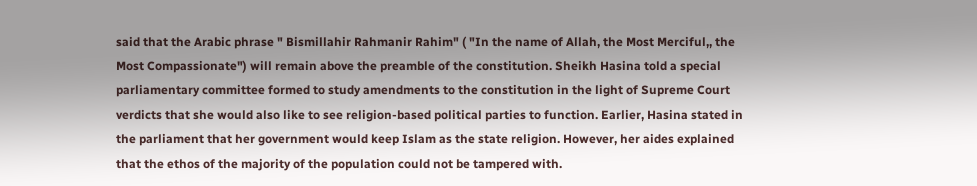said that the Arabic phrase " Bismillahir Rahmanir Rahim" ( "In the name of Allah, the Most Merciful,, the Most Compassionate") will remain above the preamble of the constitution. Sheikh Hasina told a special parliamentary committee formed to study amendments to the constitution in the light of Supreme Court verdicts that she would also like to see religion-based political parties to function. Earlier, Hasina stated in the parliament that her government would keep Islam as the state religion. However, her aides explained that the ethos of the majority of the population could not be tampered with.